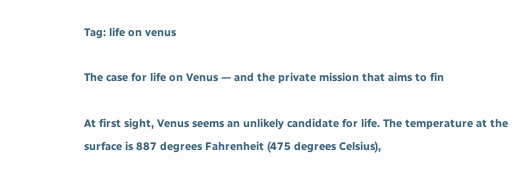Tag: life on venus

The case for life on Venus — and the private mission that aims to fin

At first sight, Venus seems an unlikely candidate for life. The temperature at the surface is 887 degrees Fahrenheit (475 degrees Celsius),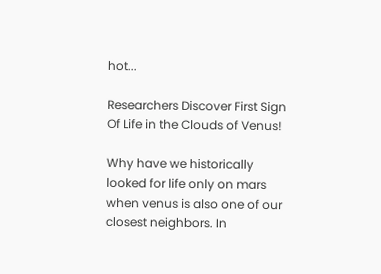hot...

Researchers Discover First Sign Of Life in the Clouds of Venus!

Why have we historically looked for life only on mars when venus is also one of our closest neighbors. In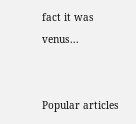fact it was venus...


Popular articles